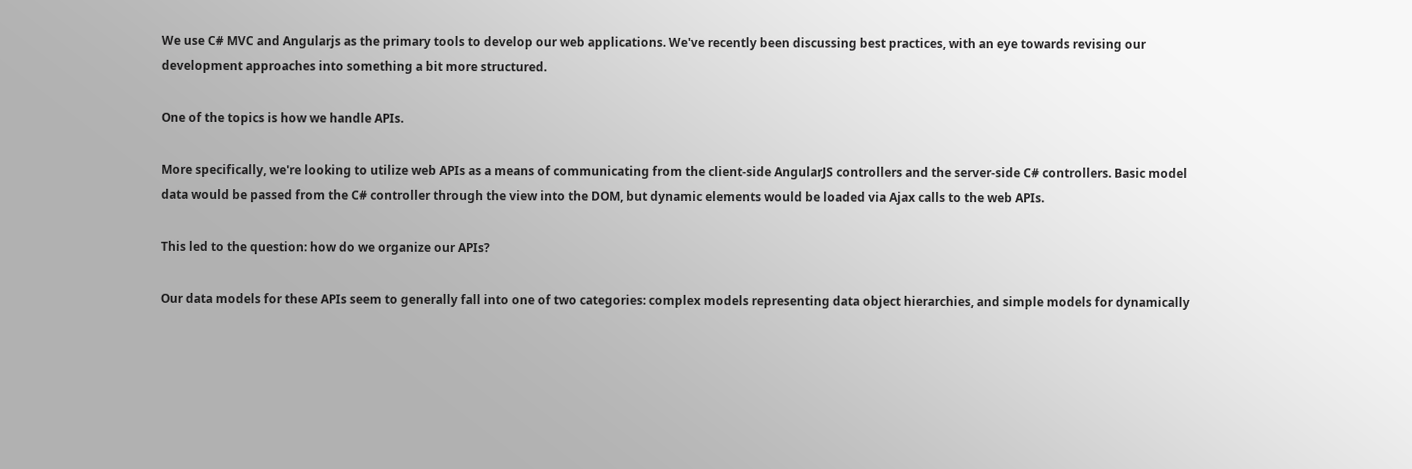We use C# MVC and Angularjs as the primary tools to develop our web applications. We've recently been discussing best practices, with an eye towards revising our development approaches into something a bit more structured.

One of the topics is how we handle APIs.

More specifically, we're looking to utilize web APIs as a means of communicating from the client-side AngularJS controllers and the server-side C# controllers. Basic model data would be passed from the C# controller through the view into the DOM, but dynamic elements would be loaded via Ajax calls to the web APIs.

This led to the question: how do we organize our APIs?

Our data models for these APIs seem to generally fall into one of two categories: complex models representing data object hierarchies, and simple models for dynamically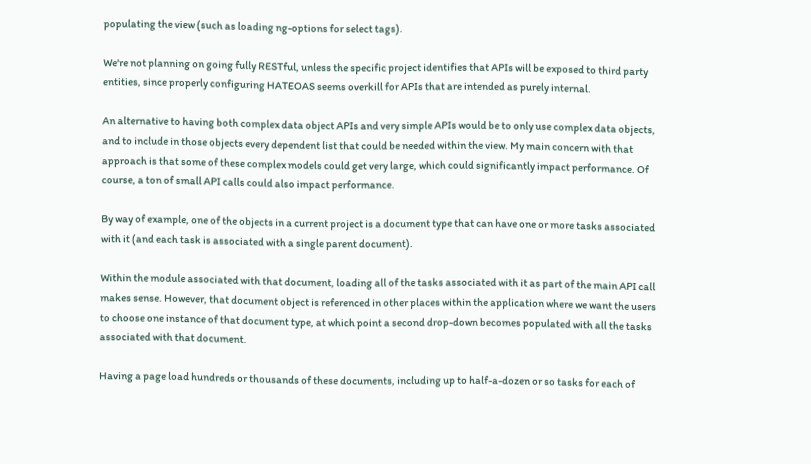populating the view (such as loading ng-options for select tags).

We're not planning on going fully RESTful, unless the specific project identifies that APIs will be exposed to third party entities, since properly configuring HATEOAS seems overkill for APIs that are intended as purely internal.

An alternative to having both complex data object APIs and very simple APIs would be to only use complex data objects, and to include in those objects every dependent list that could be needed within the view. My main concern with that approach is that some of these complex models could get very large, which could significantly impact performance. Of course, a ton of small API calls could also impact performance.

By way of example, one of the objects in a current project is a document type that can have one or more tasks associated with it (and each task is associated with a single parent document).

Within the module associated with that document, loading all of the tasks associated with it as part of the main API call makes sense. However, that document object is referenced in other places within the application where we want the users to choose one instance of that document type, at which point a second drop-down becomes populated with all the tasks associated with that document.

Having a page load hundreds or thousands of these documents, including up to half-a-dozen or so tasks for each of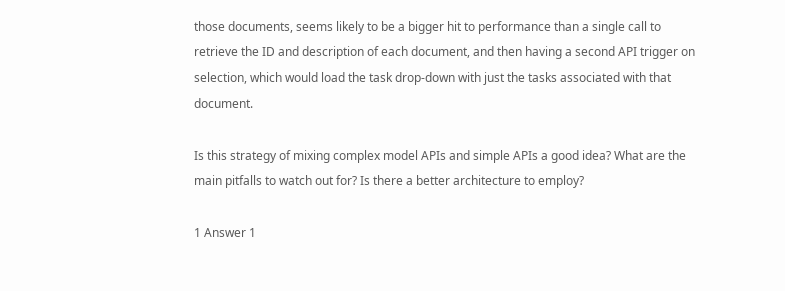those documents, seems likely to be a bigger hit to performance than a single call to retrieve the ID and description of each document, and then having a second API trigger on selection, which would load the task drop-down with just the tasks associated with that document.

Is this strategy of mixing complex model APIs and simple APIs a good idea? What are the main pitfalls to watch out for? Is there a better architecture to employ?

1 Answer 1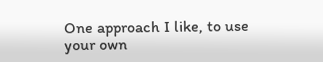One approach I like, to use your own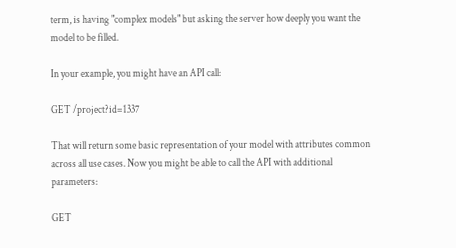term, is having "complex models" but asking the server how deeply you want the model to be filled.

In your example, you might have an API call:

GET /project?id=1337

That will return some basic representation of your model with attributes common across all use cases. Now you might be able to call the API with additional parameters:

GET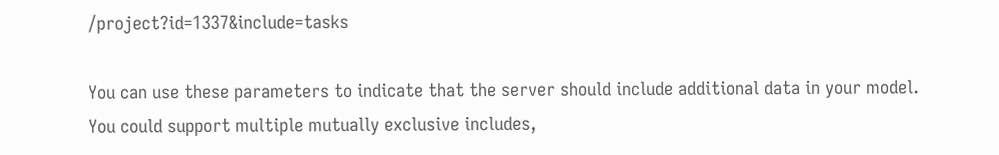/project?id=1337&include=tasks

You can use these parameters to indicate that the server should include additional data in your model. You could support multiple mutually exclusive includes,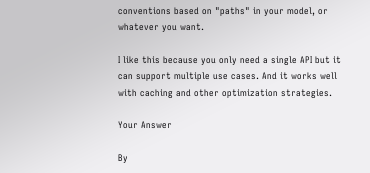conventions based on "paths" in your model, or whatever you want.

I like this because you only need a single API but it can support multiple use cases. And it works well with caching and other optimization strategies.

Your Answer

By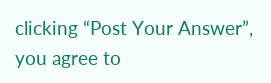clicking “Post Your Answer”, you agree to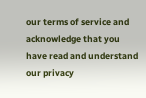our terms of service and acknowledge that you have read and understand our privacy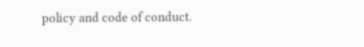policy and code of conduct.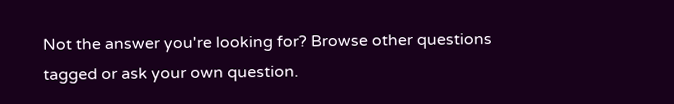Not the answer you're looking for? Browse other questions tagged or ask your own question.